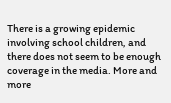There is a growing epidemic involving school children, and there does not seem to be enough coverage in the media. More and more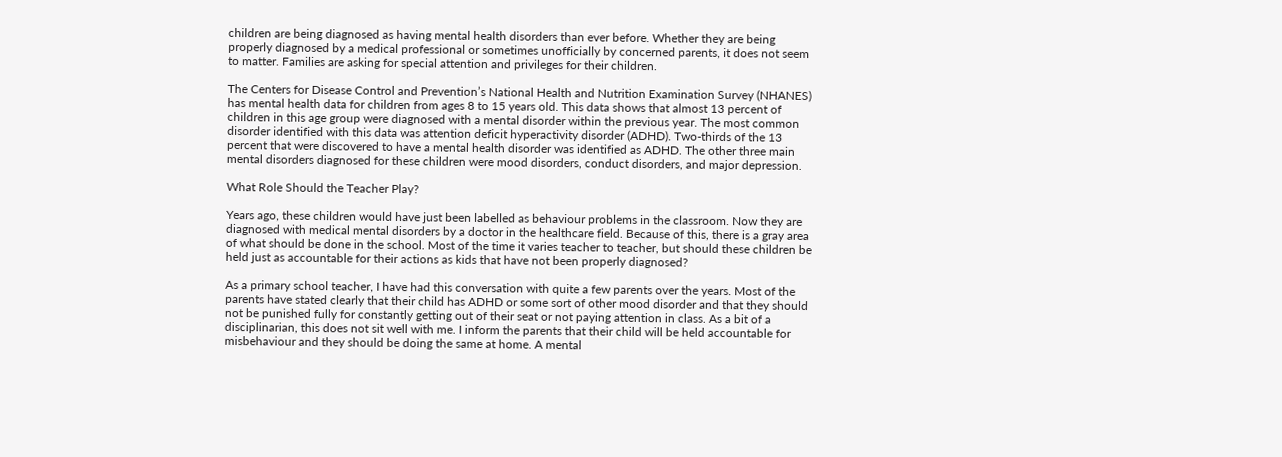children are being diagnosed as having mental health disorders than ever before. Whether they are being properly diagnosed by a medical professional or sometimes unofficially by concerned parents, it does not seem to matter. Families are asking for special attention and privileges for their children.

The Centers for Disease Control and Prevention’s National Health and Nutrition Examination Survey (NHANES) has mental health data for children from ages 8 to 15 years old. This data shows that almost 13 percent of children in this age group were diagnosed with a mental disorder within the previous year. The most common disorder identified with this data was attention deficit hyperactivity disorder (ADHD). Two-thirds of the 13 percent that were discovered to have a mental health disorder was identified as ADHD. The other three main mental disorders diagnosed for these children were mood disorders, conduct disorders, and major depression.

What Role Should the Teacher Play?

Years ago, these children would have just been labelled as behaviour problems in the classroom. Now they are diagnosed with medical mental disorders by a doctor in the healthcare field. Because of this, there is a gray area of what should be done in the school. Most of the time it varies teacher to teacher, but should these children be held just as accountable for their actions as kids that have not been properly diagnosed?

As a primary school teacher, I have had this conversation with quite a few parents over the years. Most of the parents have stated clearly that their child has ADHD or some sort of other mood disorder and that they should not be punished fully for constantly getting out of their seat or not paying attention in class. As a bit of a disciplinarian, this does not sit well with me. I inform the parents that their child will be held accountable for misbehaviour and they should be doing the same at home. A mental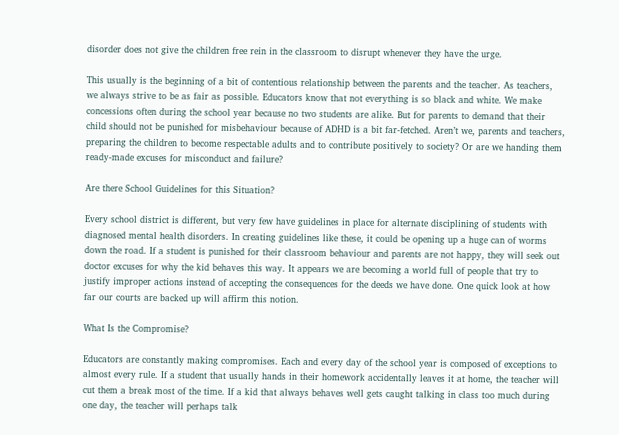disorder does not give the children free rein in the classroom to disrupt whenever they have the urge.

This usually is the beginning of a bit of contentious relationship between the parents and the teacher. As teachers, we always strive to be as fair as possible. Educators know that not everything is so black and white. We make concessions often during the school year because no two students are alike. But for parents to demand that their child should not be punished for misbehaviour because of ADHD is a bit far-fetched. Aren’t we, parents and teachers, preparing the children to become respectable adults and to contribute positively to society? Or are we handing them ready-made excuses for misconduct and failure?

Are there School Guidelines for this Situation?

Every school district is different, but very few have guidelines in place for alternate disciplining of students with diagnosed mental health disorders. In creating guidelines like these, it could be opening up a huge can of worms down the road. If a student is punished for their classroom behaviour and parents are not happy, they will seek out doctor excuses for why the kid behaves this way. It appears we are becoming a world full of people that try to justify improper actions instead of accepting the consequences for the deeds we have done. One quick look at how far our courts are backed up will affirm this notion.

What Is the Compromise?

Educators are constantly making compromises. Each and every day of the school year is composed of exceptions to almost every rule. If a student that usually hands in their homework accidentally leaves it at home, the teacher will cut them a break most of the time. If a kid that always behaves well gets caught talking in class too much during one day, the teacher will perhaps talk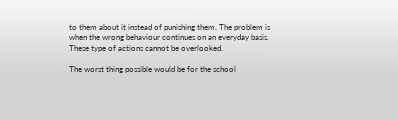to them about it instead of punishing them. The problem is when the wrong behaviour continues on an everyday basis. These type of actions cannot be overlooked.

The worst thing possible would be for the school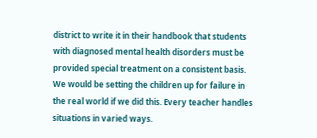district to write it in their handbook that students with diagnosed mental health disorders must be provided special treatment on a consistent basis. We would be setting the children up for failure in the real world if we did this. Every teacher handles situations in varied ways.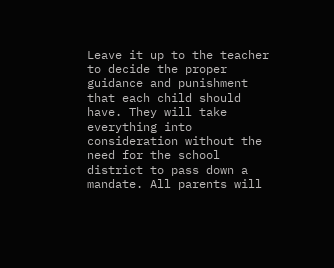Leave it up to the teacher to decide the proper guidance and punishment that each child should have. They will take everything into consideration without the need for the school district to pass down a mandate. All parents will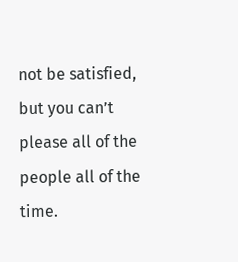not be satisfied, but you can’t please all of the people all of the time.